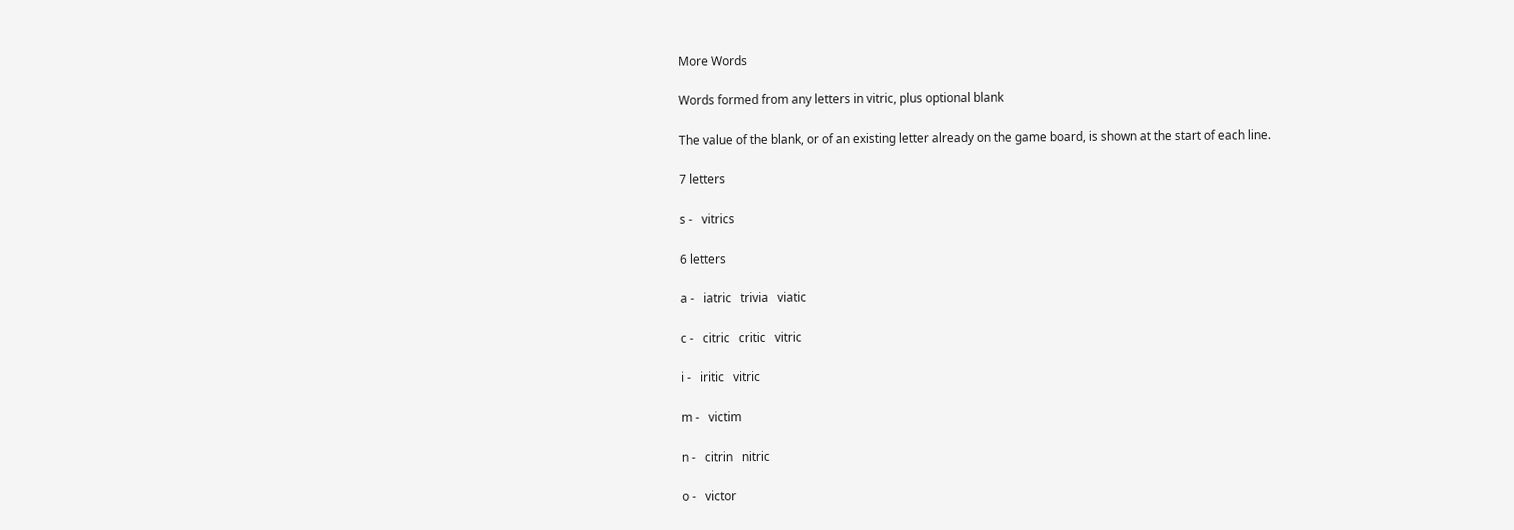More Words

Words formed from any letters in vitric, plus optional blank

The value of the blank, or of an existing letter already on the game board, is shown at the start of each line.

7 letters

s -   vitrics

6 letters

a -   iatric   trivia   viatic

c -   citric   critic   vitric

i -   iritic   vitric

m -   victim

n -   citrin   nitric

o -   victor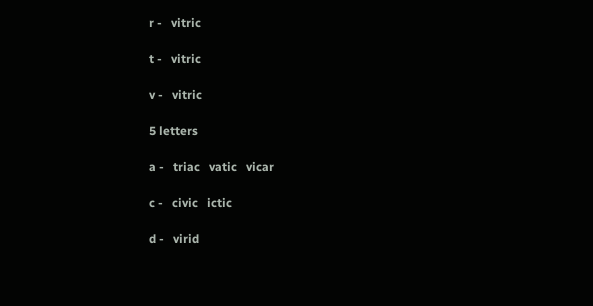r -   vitric

t -   vitric

v -   vitric

5 letters

a -   triac   vatic   vicar

c -   civic   ictic

d -   virid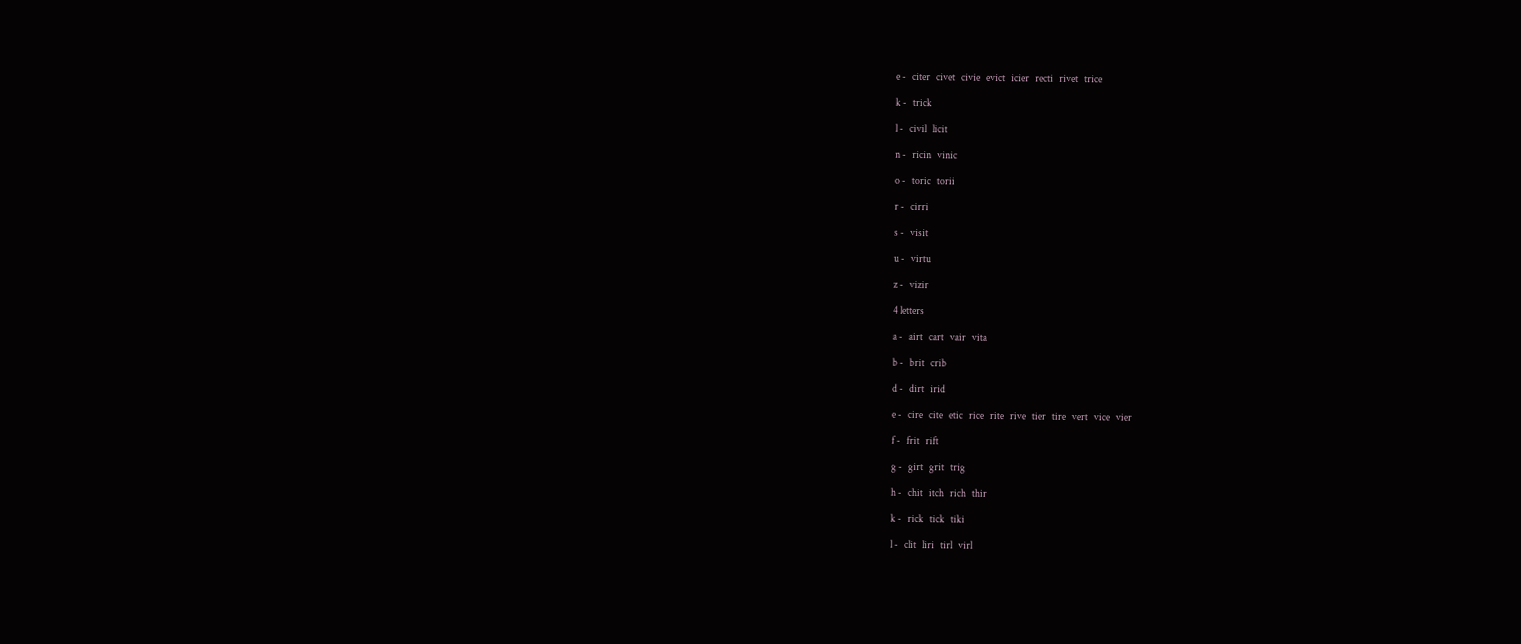e -   citer   civet   civie   evict   icier   recti   rivet   trice

k -   trick

l -   civil   licit

n -   ricin   vinic

o -   toric   torii

r -   cirri

s -   visit

u -   virtu

z -   vizir

4 letters

a -   airt   cart   vair   vita

b -   brit   crib

d -   dirt   irid

e -   cire   cite   etic   rice   rite   rive   tier   tire   vert   vice   vier

f -   frit   rift

g -   girt   grit   trig

h -   chit   itch   rich   thir

k -   rick   tick   tiki

l -   clit   liri   tirl   virl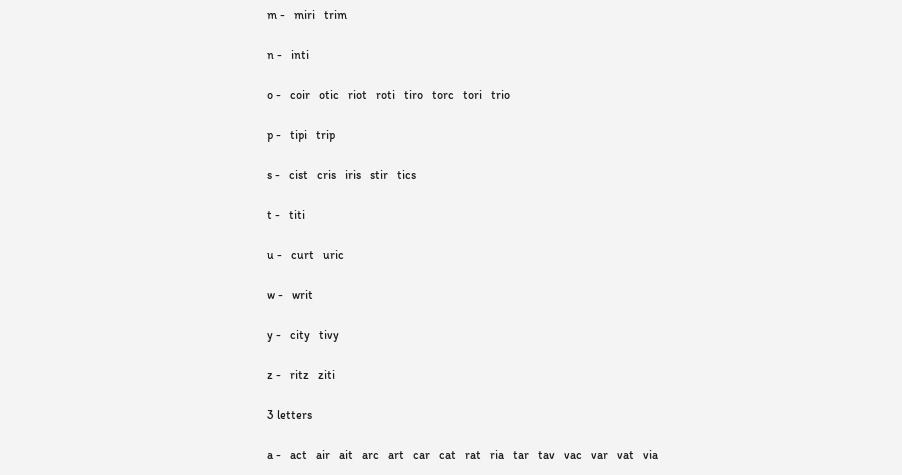m -   miri   trim

n -   inti

o -   coir   otic   riot   roti   tiro   torc   tori   trio

p -   tipi   trip

s -   cist   cris   iris   stir   tics

t -   titi

u -   curt   uric

w -   writ

y -   city   tivy

z -   ritz   ziti

3 letters

a -   act   air   ait   arc   art   car   cat   rat   ria   tar   tav   vac   var   vat   via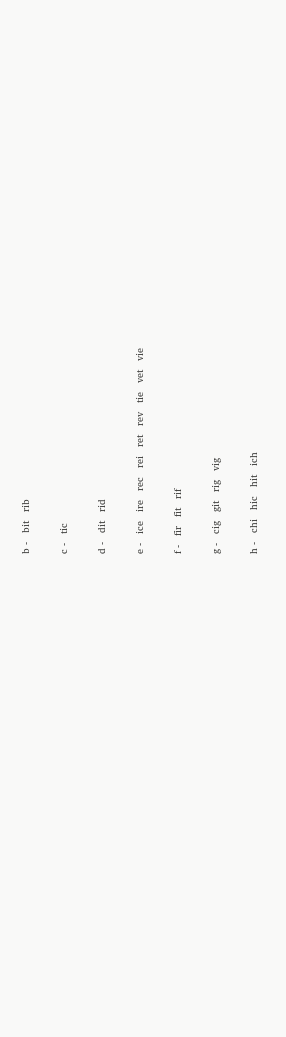b -   bit   rib

c -   tic

d -   dit   rid

e -   ice   ire   rec   rei   ret   rev   tie   vet   vie

f -   fir   fit   rif

g -   cig   git   rig   vig

h -   chi   hic   hit   ich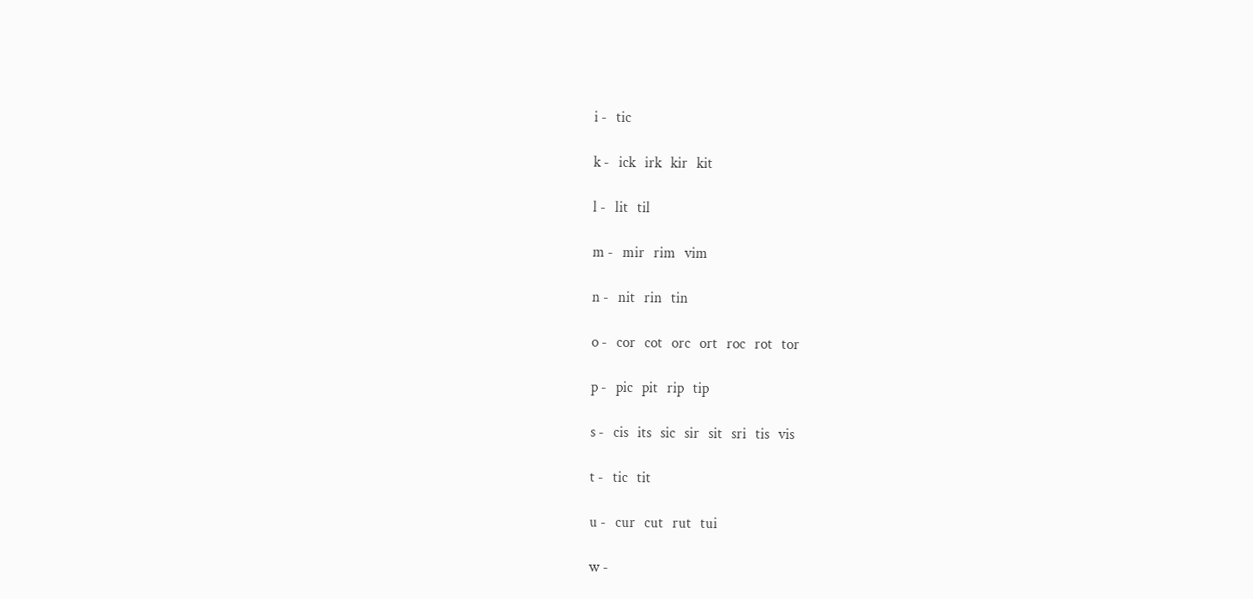i -   tic

k -   ick   irk   kir   kit

l -   lit   til

m -   mir   rim   vim

n -   nit   rin   tin

o -   cor   cot   orc   ort   roc   rot   tor

p -   pic   pit   rip   tip

s -   cis   its   sic   sir   sit   sri   tis   vis

t -   tic   tit

u -   cur   cut   rut   tui

w -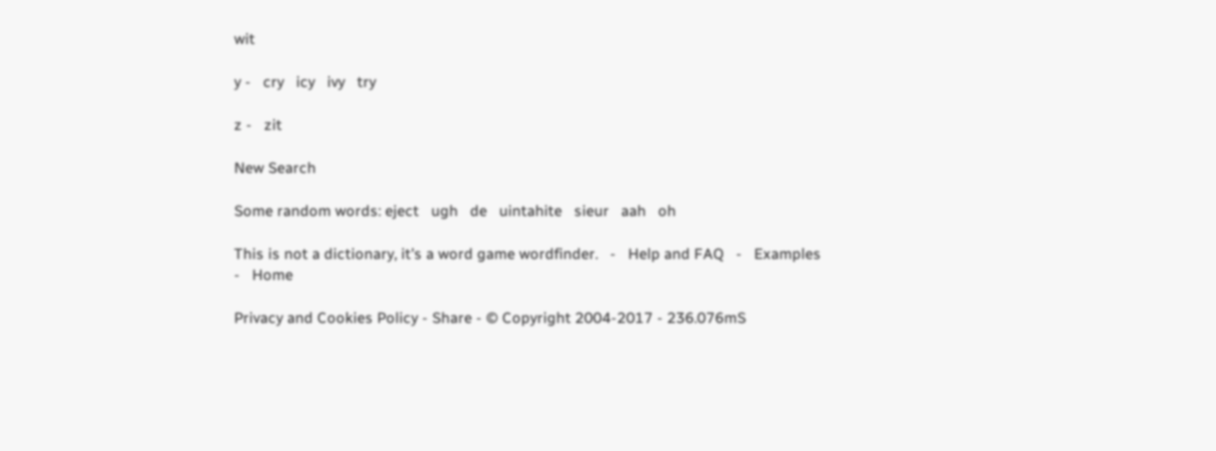wit

y -   cry   icy   ivy   try

z -   zit

New Search

Some random words: eject   ugh   de   uintahite   sieur   aah   oh

This is not a dictionary, it's a word game wordfinder.   -   Help and FAQ   -   Examples   -   Home

Privacy and Cookies Policy - Share - © Copyright 2004-2017 - 236.076mS